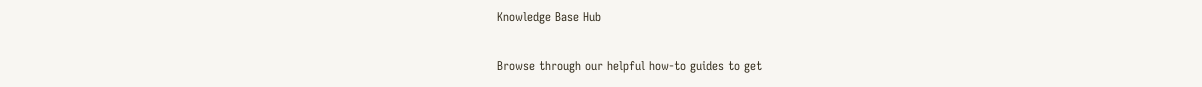Knowledge Base Hub

Browse through our helpful how-to guides to get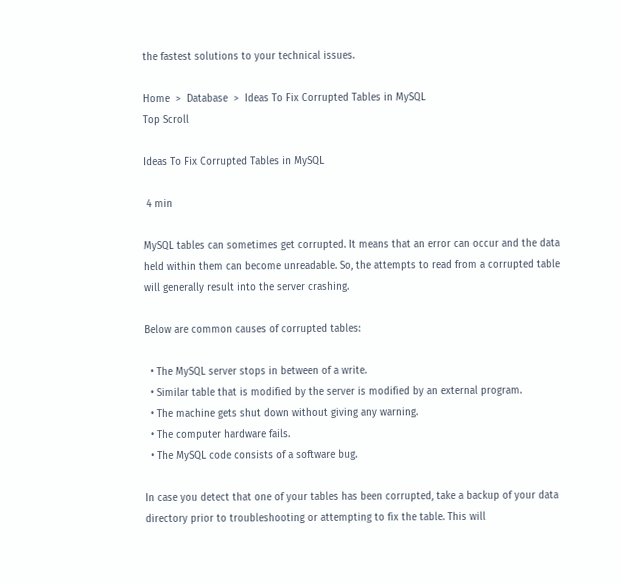the fastest solutions to your technical issues.

Home  >  Database  >  Ideas To Fix Corrupted Tables in MySQL
Top Scroll

Ideas To Fix Corrupted Tables in MySQL

 4 min

MySQL tables can sometimes get corrupted. It means that an error can occur and the data held within them can become unreadable. So, the attempts to read from a corrupted table will generally result into the server crashing.

Below are common causes of corrupted tables:

  • The MySQL server stops in between of a write.
  • Similar table that is modified by the server is modified by an external program.
  • The machine gets shut down without giving any warning.
  • The computer hardware fails.
  • The MySQL code consists of a software bug.

In case you detect that one of your tables has been corrupted, take a backup of your data directory prior to troubleshooting or attempting to fix the table. This will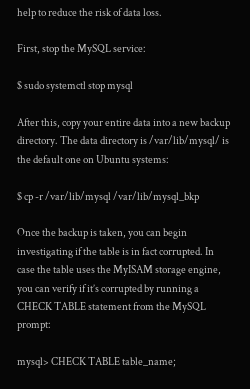help to reduce the risk of data loss.

First, stop the MySQL service:

$ sudo systemctl stop mysql

After this, copy your entire data into a new backup directory. The data directory is /var/lib/mysql/ is the default one on Ubuntu systems:

$ cp -r /var/lib/mysql /var/lib/mysql_bkp

Once the backup is taken, you can begin investigating if the table is in fact corrupted. In case the table uses the MyISAM storage engine, you can verify if it’s corrupted by running a CHECK TABLE statement from the MySQL prompt:

mysql> CHECK TABLE table_name;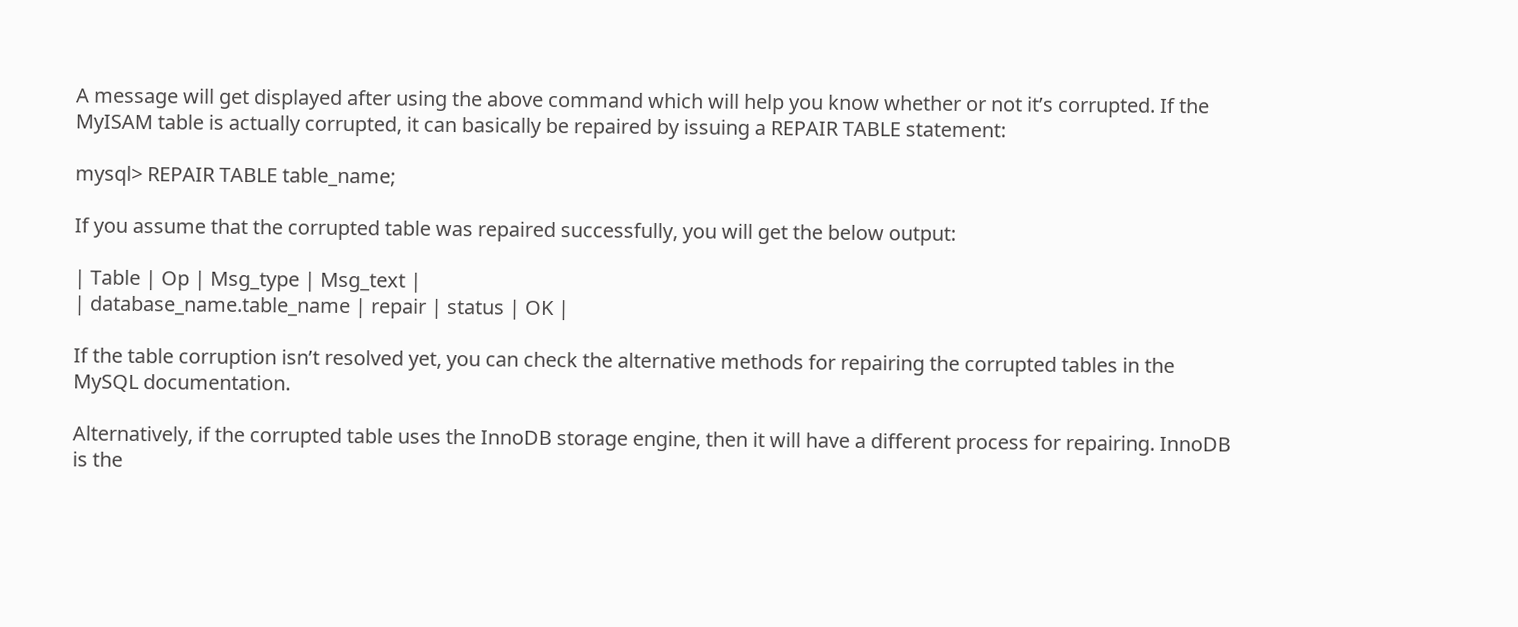A message will get displayed after using the above command which will help you know whether or not it’s corrupted. If the MyISAM table is actually corrupted, it can basically be repaired by issuing a REPAIR TABLE statement:

mysql> REPAIR TABLE table_name;

If you assume that the corrupted table was repaired successfully, you will get the below output:

| Table | Op | Msg_type | Msg_text |
| database_name.table_name | repair | status | OK |

If the table corruption isn’t resolved yet, you can check the alternative methods for repairing the corrupted tables in the MySQL documentation.

Alternatively, if the corrupted table uses the InnoDB storage engine, then it will have a different process for repairing. InnoDB is the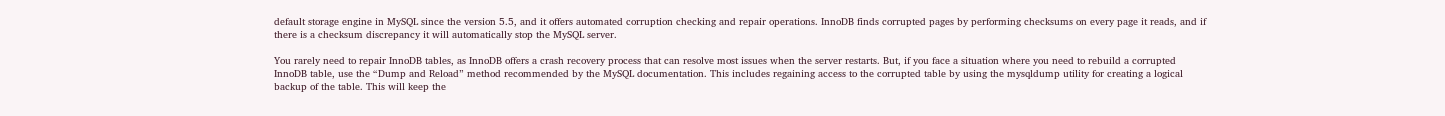default storage engine in MySQL since the version 5.5, and it offers automated corruption checking and repair operations. InnoDB finds corrupted pages by performing checksums on every page it reads, and if there is a checksum discrepancy it will automatically stop the MySQL server.

You rarely need to repair InnoDB tables, as InnoDB offers a crash recovery process that can resolve most issues when the server restarts. But, if you face a situation where you need to rebuild a corrupted InnoDB table, use the “Dump and Reload” method recommended by the MySQL documentation. This includes regaining access to the corrupted table by using the mysqldump utility for creating a logical backup of the table. This will keep the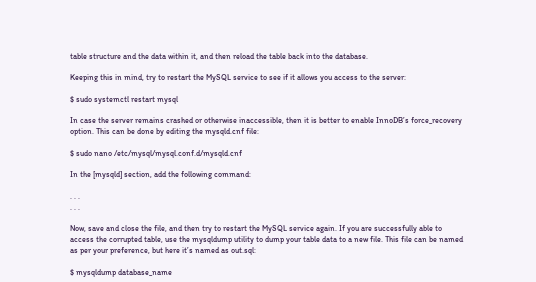table structure and the data within it, and then reload the table back into the database.

Keeping this in mind, try to restart the MySQL service to see if it allows you access to the server:

$ sudo systemctl restart mysql

In case the server remains crashed or otherwise inaccessible, then it is better to enable InnoDB’s force_recovery option. This can be done by editing the mysqld.cnf file:

$ sudo nano /etc/mysql/mysql.conf.d/mysqld.cnf

In the [mysqld] section, add the following command:

. . .
. . .

Now, save and close the file, and then try to restart the MySQL service again. If you are successfully able to access the corrupted table, use the mysqldump utility to dump your table data to a new file. This file can be named as per your preference, but here it’s named as out.sql:

$ mysqldump database_name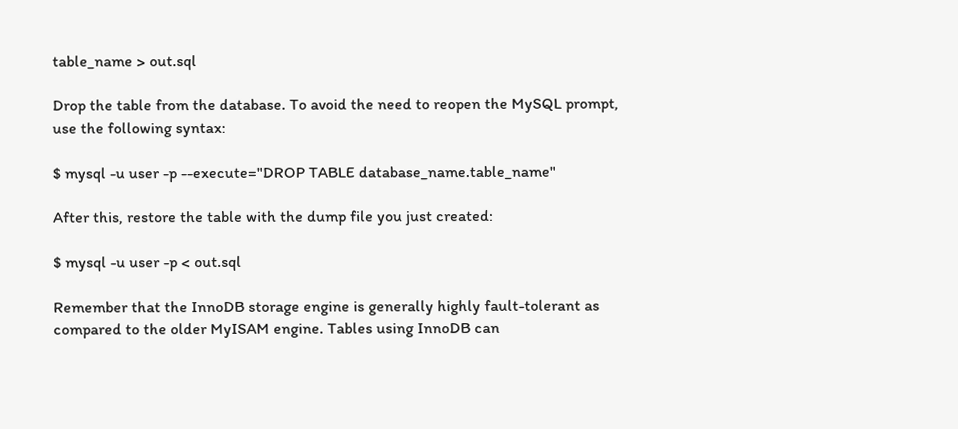table_name > out.sql

Drop the table from the database. To avoid the need to reopen the MySQL prompt, use the following syntax:

$ mysql -u user -p --execute="DROP TABLE database_name.table_name"

After this, restore the table with the dump file you just created:

$ mysql -u user -p < out.sql

Remember that the InnoDB storage engine is generally highly fault-tolerant as compared to the older MyISAM engine. Tables using InnoDB can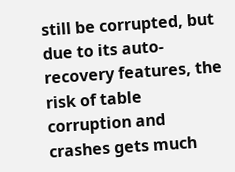still be corrupted, but due to its auto-recovery features, the risk of table corruption and crashes gets much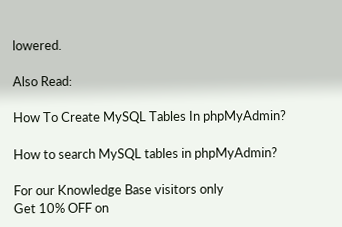lowered.

Also Read:

How To Create MySQL Tables In phpMyAdmin?

How to search MySQL tables in phpMyAdmin?

For our Knowledge Base visitors only
Get 10% OFF on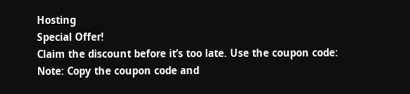Hosting
Special Offer!
Claim the discount before it’s too late. Use the coupon code:
Note: Copy the coupon code and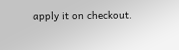apply it on checkout.